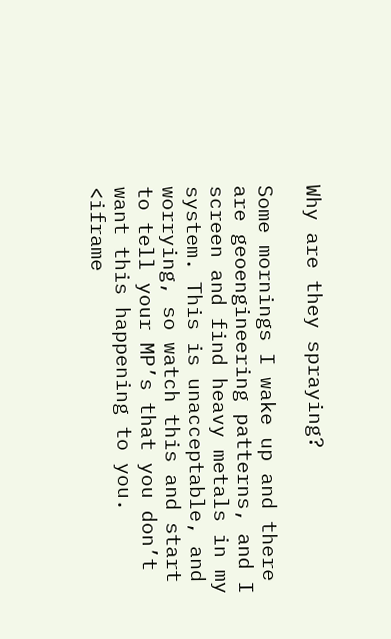Why are they spraying?

Some mornings I wake up and there are geoengineering patterns, and I screen and find heavy metals in my system. This is unacceptable, and worrying, so watch this and start to tell your MP’s that you don’t want this happening to you. <iframe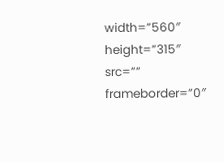width=”560″ height=”315″ src=”” frameborder=”0″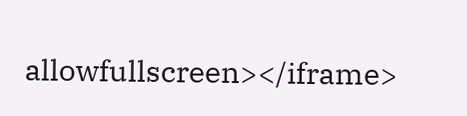allowfullscreen></iframe>